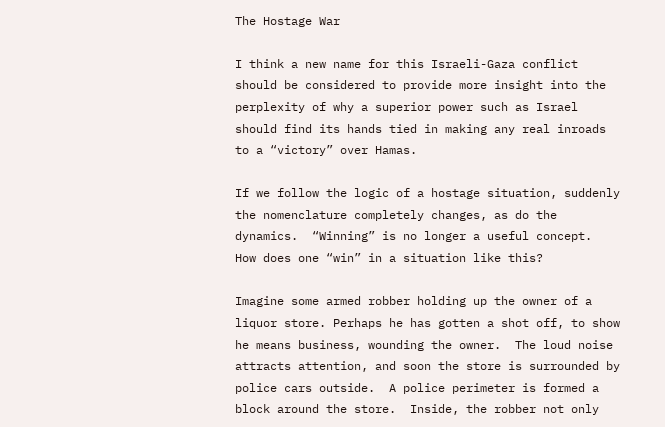The Hostage War

I think a new name for this Israeli-Gaza conflict should be considered to provide more insight into the perplexity of why a superior power such as Israel should find its hands tied in making any real inroads to a “victory” over Hamas.

If we follow the logic of a hostage situation, suddenly the nomenclature completely changes, as do the dynamics.  “Winning” is no longer a useful concept.  How does one “win” in a situation like this?

Imagine some armed robber holding up the owner of a liquor store. Perhaps he has gotten a shot off, to show he means business, wounding the owner.  The loud noise attracts attention, and soon the store is surrounded by police cars outside.  A police perimeter is formed a block around the store.  Inside, the robber not only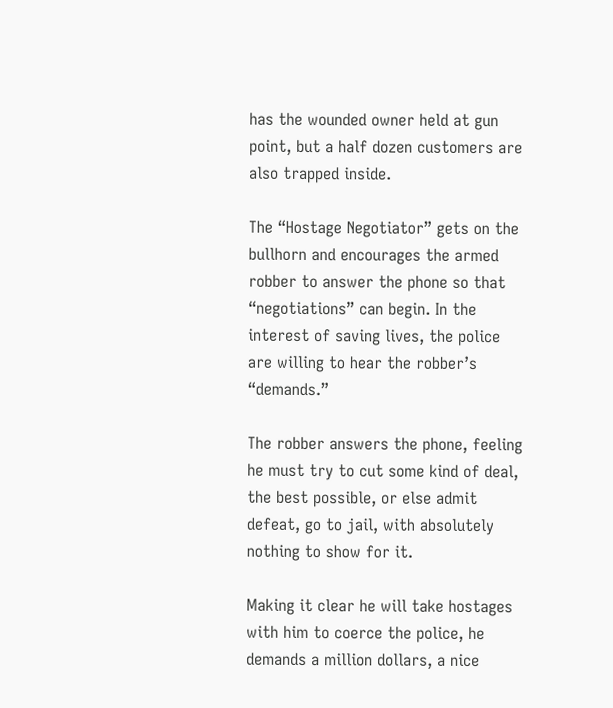has the wounded owner held at gun point, but a half dozen customers are also trapped inside.

The “Hostage Negotiator” gets on the bullhorn and encourages the armed robber to answer the phone so that “negotiations” can begin. In the interest of saving lives, the police are willing to hear the robber’s “demands.”

The robber answers the phone, feeling he must try to cut some kind of deal, the best possible, or else admit defeat, go to jail, with absolutely nothing to show for it.

Making it clear he will take hostages with him to coerce the police, he demands a million dollars, a nice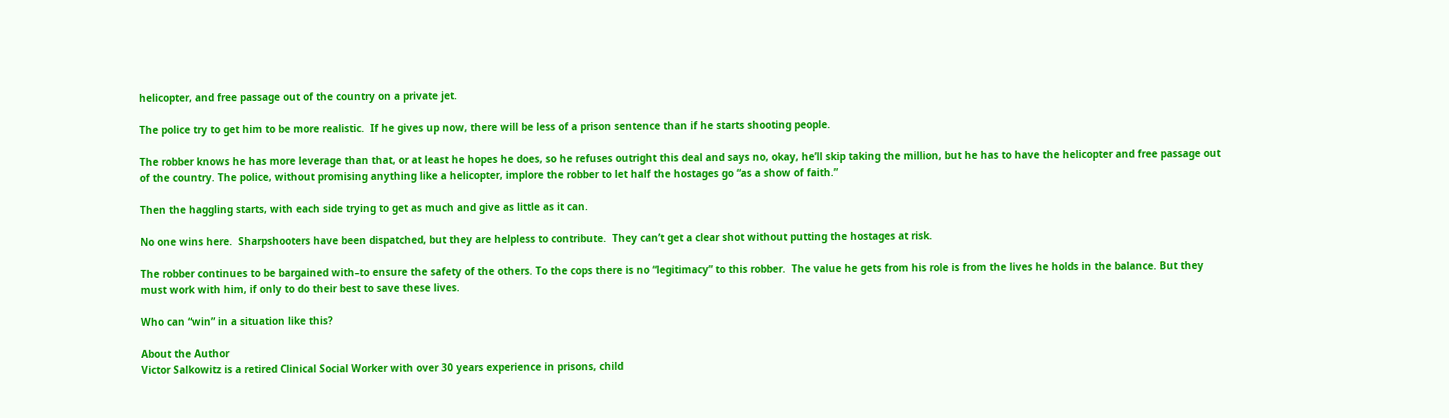helicopter, and free passage out of the country on a private jet.

The police try to get him to be more realistic.  If he gives up now, there will be less of a prison sentence than if he starts shooting people.

The robber knows he has more leverage than that, or at least he hopes he does, so he refuses outright this deal and says no, okay, he’ll skip taking the million, but he has to have the helicopter and free passage out of the country. The police, without promising anything like a helicopter, implore the robber to let half the hostages go “as a show of faith.”

Then the haggling starts, with each side trying to get as much and give as little as it can.

No one wins here.  Sharpshooters have been dispatched, but they are helpless to contribute.  They can’t get a clear shot without putting the hostages at risk.

The robber continues to be bargained with–to ensure the safety of the others. To the cops there is no “legitimacy” to this robber.  The value he gets from his role is from the lives he holds in the balance. But they must work with him, if only to do their best to save these lives.

Who can “win” in a situation like this?

About the Author
Victor Salkowitz is a retired Clinical Social Worker with over 30 years experience in prisons, child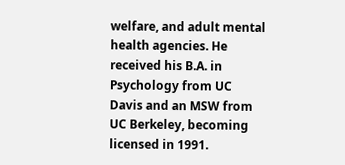welfare, and adult mental health agencies. He received his B.A. in Psychology from UC Davis and an MSW from UC Berkeley, becoming licensed in 1991.